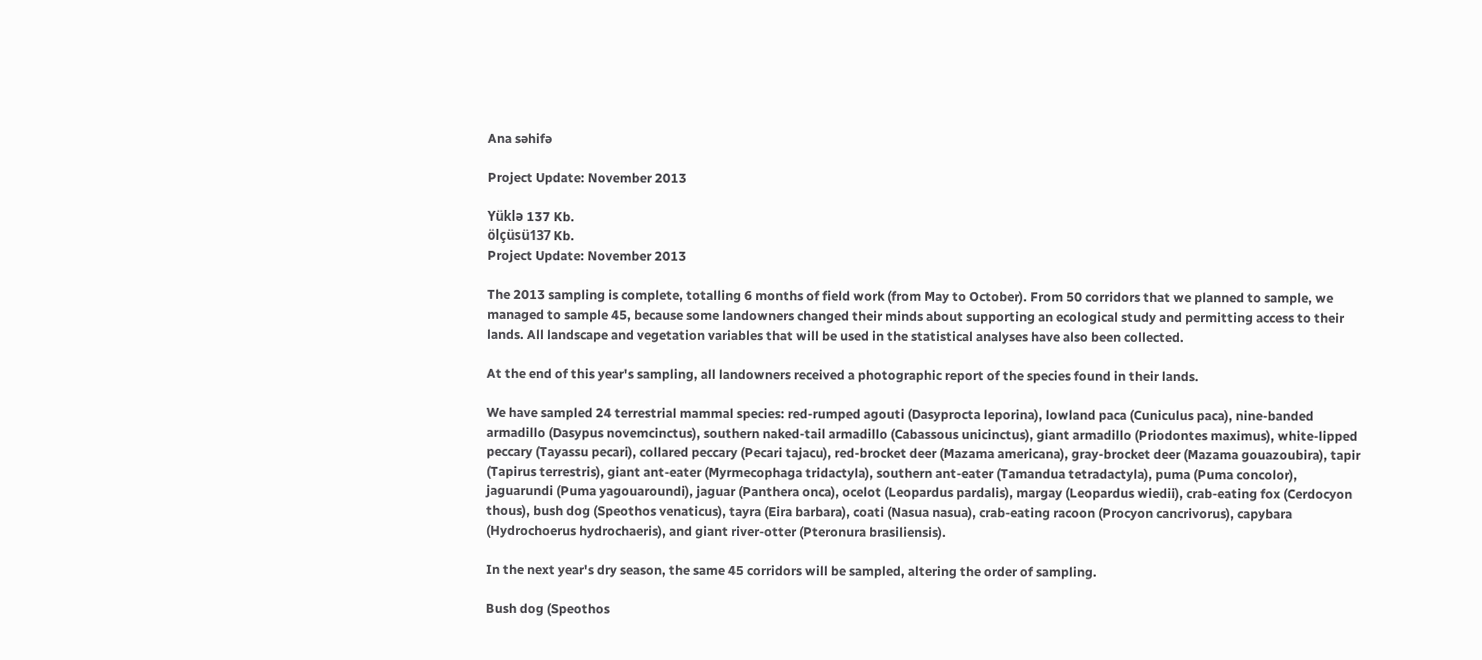Ana səhifə

Project Update: November 2013

Yüklə 137 Kb.
ölçüsü137 Kb.
Project Update: November 2013

The 2013 sampling is complete, totalling 6 months of field work (from May to October). From 50 corridors that we planned to sample, we managed to sample 45, because some landowners changed their minds about supporting an ecological study and permitting access to their lands. All landscape and vegetation variables that will be used in the statistical analyses have also been collected.

At the end of this year's sampling, all landowners received a photographic report of the species found in their lands.

We have sampled 24 terrestrial mammal species: red-rumped agouti (Dasyprocta leporina), lowland paca (Cuniculus paca), nine-banded armadillo (Dasypus novemcinctus), southern naked-tail armadillo (Cabassous unicinctus), giant armadillo (Priodontes maximus), white-lipped peccary (Tayassu pecari), collared peccary (Pecari tajacu), red-brocket deer (Mazama americana), gray-brocket deer (Mazama gouazoubira), tapir (Tapirus terrestris), giant ant-eater (Myrmecophaga tridactyla), southern ant-eater (Tamandua tetradactyla), puma (Puma concolor), jaguarundi (Puma yagouaroundi), jaguar (Panthera onca), ocelot (Leopardus pardalis), margay (Leopardus wiedii), crab-eating fox (Cerdocyon thous), bush dog (Speothos venaticus), tayra (Eira barbara), coati (Nasua nasua), crab-eating racoon (Procyon cancrivorus), capybara (Hydrochoerus hydrochaeris), and giant river-otter (Pteronura brasiliensis).

In the next year's dry season, the same 45 corridors will be sampled, altering the order of sampling.

Bush dog (Speothos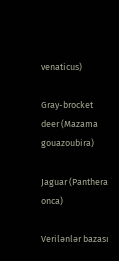venaticus)

Gray-brocket deer (Mazama gouazoubira)

Jaguar (Panthera onca)

Verilənlər bazası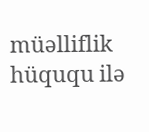müəlliflik hüququ ilə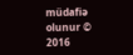müdafiə olunur © 2016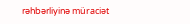rəhbərliyinə müraciət